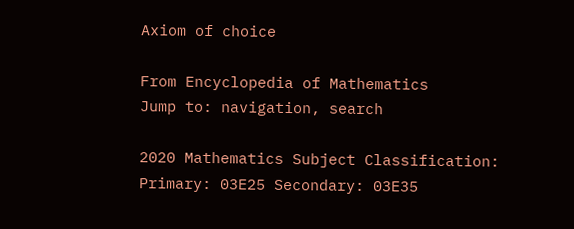Axiom of choice

From Encyclopedia of Mathematics
Jump to: navigation, search

2020 Mathematics Subject Classification: Primary: 03E25 Secondary: 03E35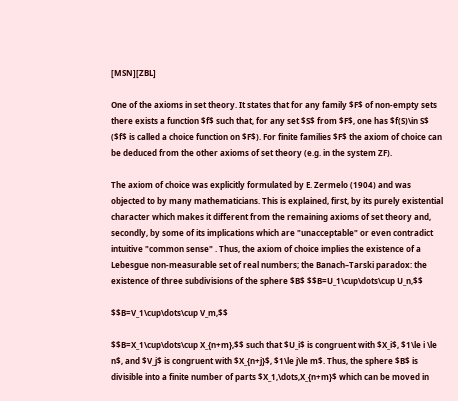[MSN][ZBL]

One of the axioms in set theory. It states that for any family $F$ of non-empty sets there exists a function $f$ such that, for any set $S$ from $F$, one has $f(S)\in S$ ($f$ is called a choice function on $F$). For finite families $F$ the axiom of choice can be deduced from the other axioms of set theory (e.g. in the system ZF).

The axiom of choice was explicitly formulated by E. Zermelo (1904) and was objected to by many mathematicians. This is explained, first, by its purely existential character which makes it different from the remaining axioms of set theory and, secondly, by some of its implications which are "unacceptable" or even contradict intuitive "common sense" . Thus, the axiom of choice implies the existence of a Lebesgue non-measurable set of real numbers; the Banach–Tarski paradox: the existence of three subdivisions of the sphere $B$ $$B=U_1\cup\dots\cup U_n,$$

$$B=V_1\cup\dots\cup V_m,$$

$$B=X_1\cup\dots\cup X_{n+m},$$ such that $U_i$ is congruent with $X_i$, $1\le i \le n$, and $V_j$ is congruent with $X_{n+j}$, $1\le j\le m$. Thus, the sphere $B$ is divisible into a finite number of parts $X_1,\dots,X_{n+m}$ which can be moved in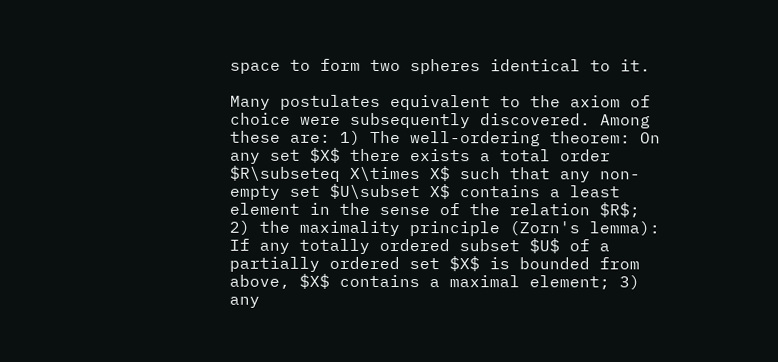space to form two spheres identical to it.

Many postulates equivalent to the axiom of choice were subsequently discovered. Among these are: 1) The well-ordering theorem: On any set $X$ there exists a total order $R\subseteq X\times X$ such that any non-empty set $U\subset X$ contains a least element in the sense of the relation $R$; 2) the maximality principle (Zorn's lemma): If any totally ordered subset $U$ of a partially ordered set $X$ is bounded from above, $X$ contains a maximal element; 3) any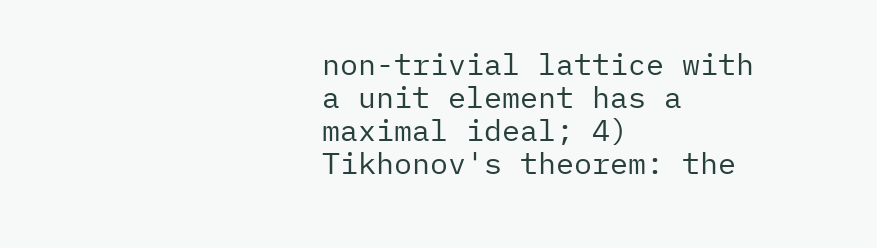non-trivial lattice with a unit element has a maximal ideal; 4) Tikhonov's theorem: the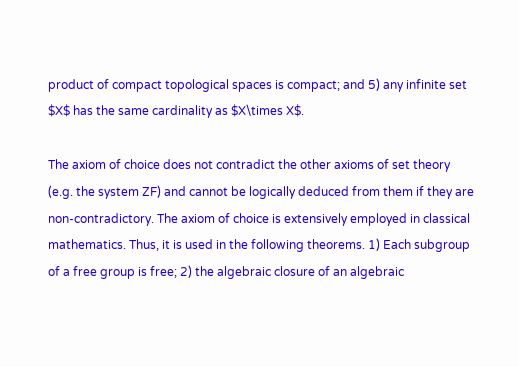product of compact topological spaces is compact; and 5) any infinite set $X$ has the same cardinality as $X\times X$.

The axiom of choice does not contradict the other axioms of set theory (e.g. the system ZF) and cannot be logically deduced from them if they are non-contradictory. The axiom of choice is extensively employed in classical mathematics. Thus, it is used in the following theorems. 1) Each subgroup of a free group is free; 2) the algebraic closure of an algebraic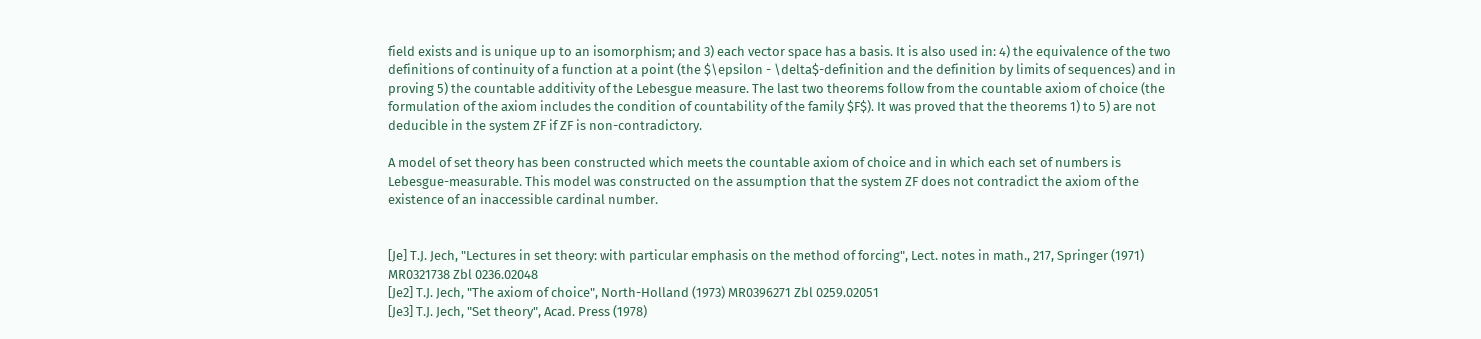field exists and is unique up to an isomorphism; and 3) each vector space has a basis. It is also used in: 4) the equivalence of the two definitions of continuity of a function at a point (the $\epsilon - \delta$-definition and the definition by limits of sequences) and in proving 5) the countable additivity of the Lebesgue measure. The last two theorems follow from the countable axiom of choice (the formulation of the axiom includes the condition of countability of the family $F$). It was proved that the theorems 1) to 5) are not deducible in the system ZF if ZF is non-contradictory.

A model of set theory has been constructed which meets the countable axiom of choice and in which each set of numbers is Lebesgue-measurable. This model was constructed on the assumption that the system ZF does not contradict the axiom of the existence of an inaccessible cardinal number.


[Je] T.J. Jech, "Lectures in set theory: with particular emphasis on the method of forcing", Lect. notes in math., 217, Springer (1971) MR0321738 Zbl 0236.02048
[Je2] T.J. Jech, "The axiom of choice", North-Holland (1973) MR0396271 Zbl 0259.02051
[Je3] T.J. Jech, "Set theory", Acad. Press (1978)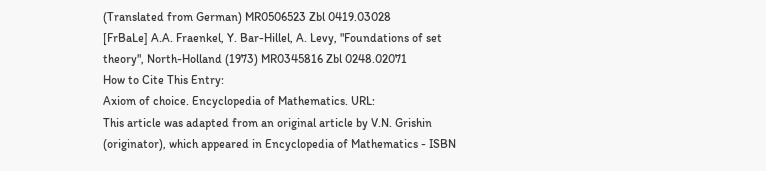(Translated from German) MR0506523 Zbl 0419.03028
[FrBaLe] A.A. Fraenkel, Y. Bar-Hillel, A. Levy, "Foundations of set theory", North-Holland (1973) MR0345816 Zbl 0248.02071
How to Cite This Entry:
Axiom of choice. Encyclopedia of Mathematics. URL:
This article was adapted from an original article by V.N. Grishin (originator), which appeared in Encyclopedia of Mathematics - ISBN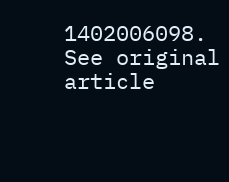1402006098. See original article